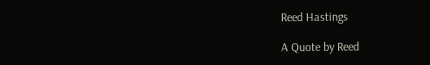Reed Hastings

A Quote by Reed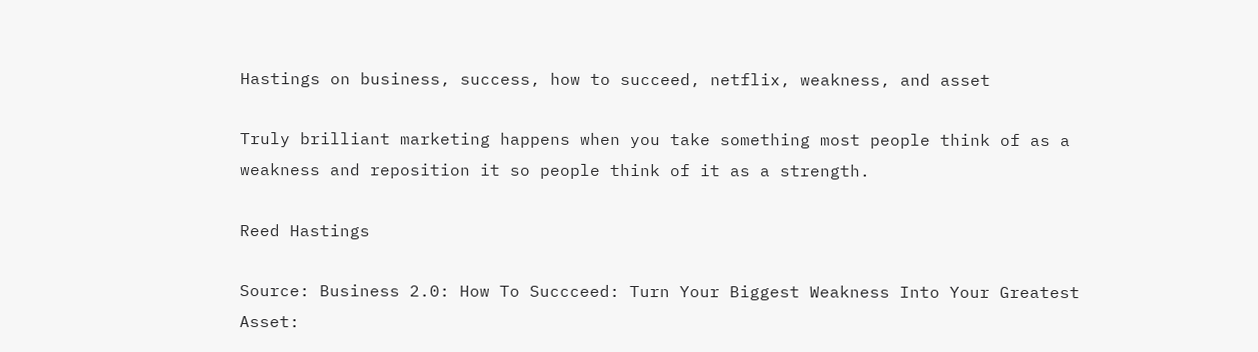Hastings on business, success, how to succeed, netflix, weakness, and asset

Truly brilliant marketing happens when you take something most people think of as a weakness and reposition it so people think of it as a strength.

Reed Hastings

Source: Business 2.0: How To Succceed: Turn Your Biggest Weakness Into Your Greatest Asset: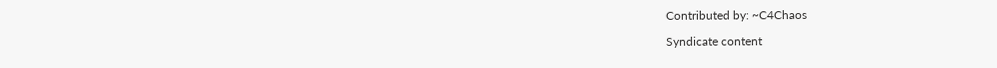Contributed by: ~C4Chaos

Syndicate content